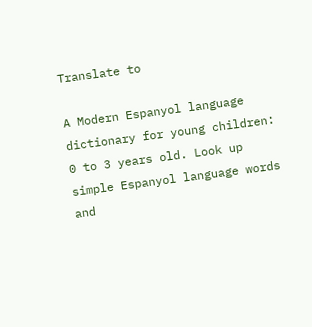Translate to

A Modern Espanyol language dictionary for young children: 0 to 3 years old. Look up simple Espanyol language words and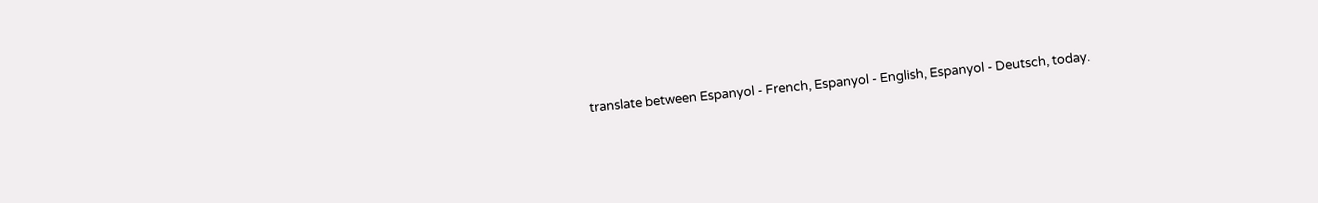translate between Espanyol - French, Espanyol - English, Espanyol - Deutsch, today.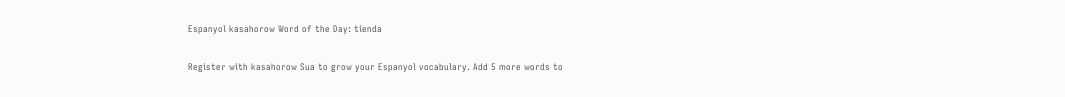Espanyol kasahorow Word of the Day: tienda

Register with kasahorow Sua to grow your Espanyol vocabulary. Add 5 more words to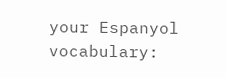your Espanyol vocabulary: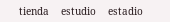tienda    estudio    estadio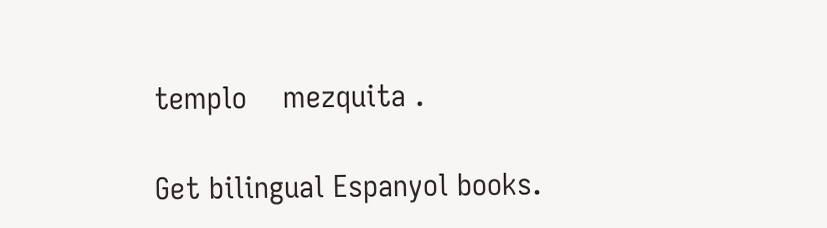templo    mezquita .

Get bilingual Espanyol books.